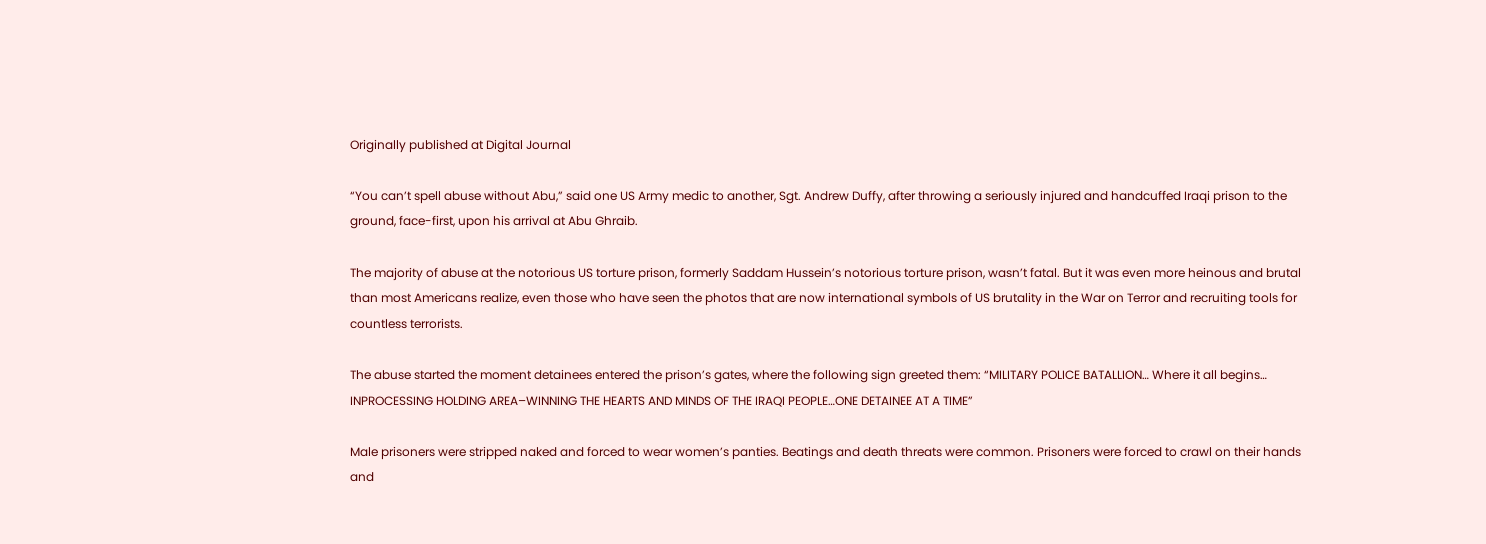Originally published at Digital Journal

“You can’t spell abuse without Abu,” said one US Army medic to another, Sgt. Andrew Duffy, after throwing a seriously injured and handcuffed Iraqi prison to the ground, face-first, upon his arrival at Abu Ghraib.

The majority of abuse at the notorious US torture prison, formerly Saddam Hussein’s notorious torture prison, wasn’t fatal. But it was even more heinous and brutal than most Americans realize, even those who have seen the photos that are now international symbols of US brutality in the War on Terror and recruiting tools for countless terrorists.

The abuse started the moment detainees entered the prison’s gates, where the following sign greeted them: “MILITARY POLICE BATALLION… Where it all begins… INPROCESSING HOLDING AREA–WINNING THE HEARTS AND MINDS OF THE IRAQI PEOPLE…ONE DETAINEE AT A TIME”

Male prisoners were stripped naked and forced to wear women’s panties. Beatings and death threats were common. Prisoners were forced to crawl on their hands and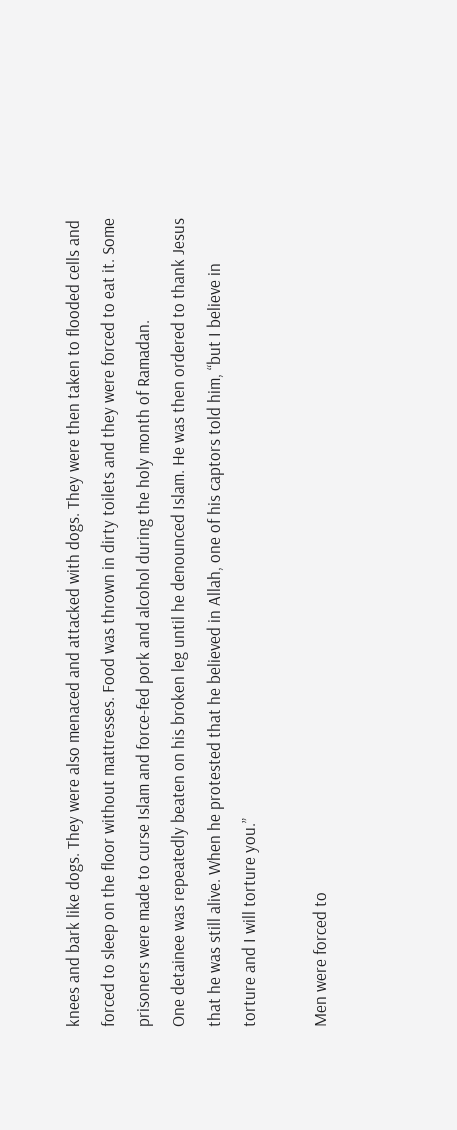knees and bark like dogs. They were also menaced and attacked with dogs. They were then taken to flooded cells and forced to sleep on the floor without mattresses. Food was thrown in dirty toilets and they were forced to eat it. Some prisoners were made to curse Islam and force-fed pork and alcohol during the holy month of Ramadan.
One detainee was repeatedly beaten on his broken leg until he denounced Islam. He was then ordered to thank Jesus that he was still alive. When he protested that he believed in Allah, one of his captors told him, “but I believe in torture and I will torture you.”

Men were forced to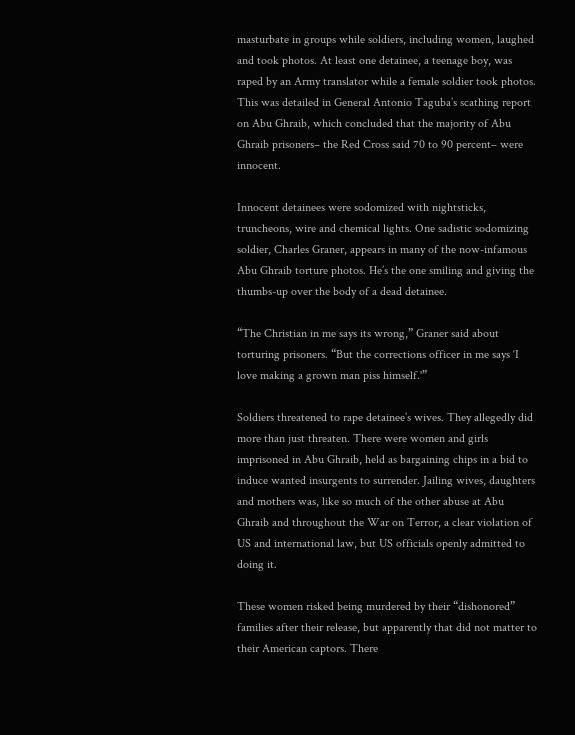masturbate in groups while soldiers, including women, laughed and took photos. At least one detainee, a teenage boy, was raped by an Army translator while a female soldier took photos. This was detailed in General Antonio Taguba’s scathing report on Abu Ghraib, which concluded that the majority of Abu Ghraib prisoners– the Red Cross said 70 to 90 percent– were innocent.

Innocent detainees were sodomized with nightsticks, truncheons, wire and chemical lights. One sadistic sodomizing soldier, Charles Graner, appears in many of the now-infamous Abu Ghraib torture photos. He’s the one smiling and giving the thumbs-up over the body of a dead detainee.

“The Christian in me says its wrong,” Graner said about torturing prisoners. “But the corrections officer in me says ‘I love making a grown man piss himself.'”

Soldiers threatened to rape detainee’s wives. They allegedly did more than just threaten. There were women and girls imprisoned in Abu Ghraib, held as bargaining chips in a bid to induce wanted insurgents to surrender. Jailing wives, daughters and mothers was, like so much of the other abuse at Abu Ghraib and throughout the War on Terror, a clear violation of US and international law, but US officials openly admitted to doing it.

These women risked being murdered by their “dishonored” families after their release, but apparently that did not matter to their American captors. There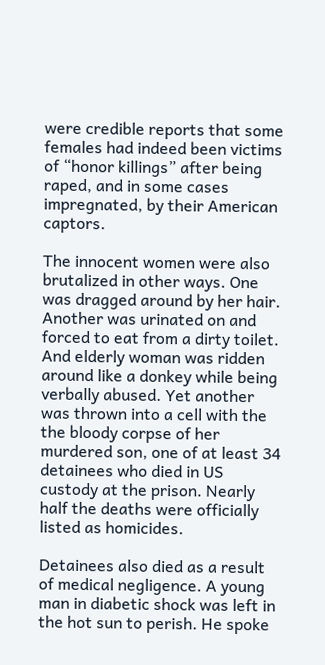were credible reports that some females had indeed been victims of “honor killings” after being raped, and in some cases impregnated, by their American captors.

The innocent women were also brutalized in other ways. One was dragged around by her hair. Another was urinated on and forced to eat from a dirty toilet. And elderly woman was ridden around like a donkey while being verbally abused. Yet another was thrown into a cell with the the bloody corpse of her murdered son, one of at least 34 detainees who died in US custody at the prison. Nearly half the deaths were officially listed as homicides.

Detainees also died as a result of medical negligence. A young man in diabetic shock was left in the hot sun to perish. He spoke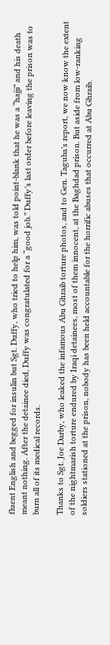fluent English and begged for insulin but Sgt. Duffy, who tried to help him, was told point-blank that he was a “hajji” and his death meant nothing. After the detainee died, Duffy was congratulated for a “good job.” Duffy’s last order before leaving the prison was to burn all of its medical records.

Thanks to Sgt. Joe Darby, who leaked the infamous Abu Ghraib torture photos, and to Gen. Taguba’s report, we now know the extent of the nightmarish torture endured by Iraqi detainees, most of them innocent, at the Baghdad prison. But aside from low-ranking soldiers stationed at the prison, nobody has been held accountable for the horrific abuses that occurred at Abu Ghraib.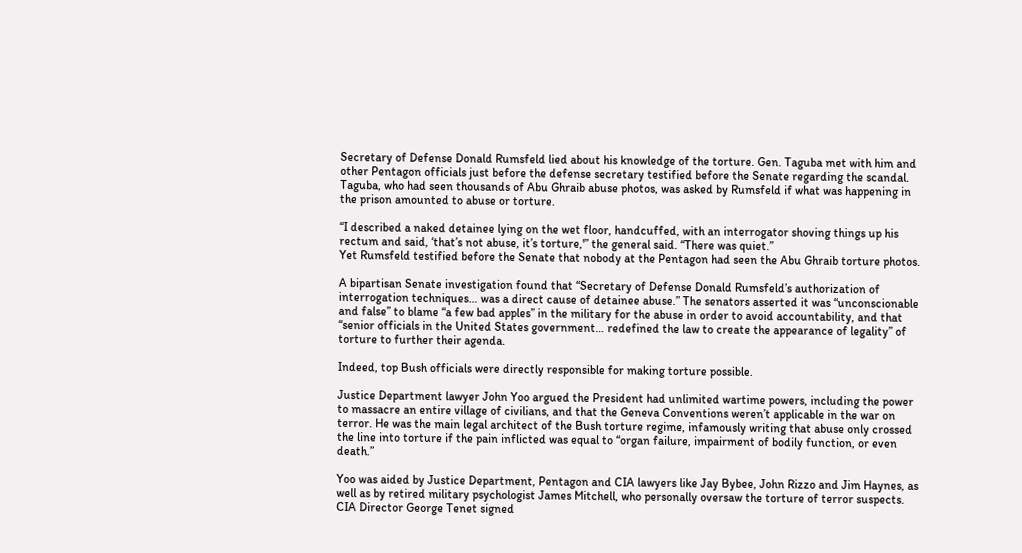Secretary of Defense Donald Rumsfeld lied about his knowledge of the torture. Gen. Taguba met with him and other Pentagon officials just before the defense secretary testified before the Senate regarding the scandal. Taguba, who had seen thousands of Abu Ghraib abuse photos, was asked by Rumsfeld if what was happening in the prison amounted to abuse or torture.

“I described a naked detainee lying on the wet floor, handcuffed, with an interrogator shoving things up his rectum and said, ‘that’s not abuse, it’s torture,'” the general said. “There was quiet.”
Yet Rumsfeld testified before the Senate that nobody at the Pentagon had seen the Abu Ghraib torture photos.

A bipartisan Senate investigation found that “Secretary of Defense Donald Rumsfeld’s authorization of interrogation techniques… was a direct cause of detainee abuse.” The senators asserted it was “unconscionable and false” to blame “a few bad apples” in the military for the abuse in order to avoid accountability, and that “senior officials in the United States government… redefined the law to create the appearance of legality” of torture to further their agenda.

Indeed, top Bush officials were directly responsible for making torture possible.

Justice Department lawyer John Yoo argued the President had unlimited wartime powers, including the power to massacre an entire village of civilians, and that the Geneva Conventions weren’t applicable in the war on terror. He was the main legal architect of the Bush torture regime, infamously writing that abuse only crossed the line into torture if the pain inflicted was equal to “organ failure, impairment of bodily function, or even death.”

Yoo was aided by Justice Department, Pentagon and CIA lawyers like Jay Bybee, John Rizzo and Jim Haynes, as well as by retired military psychologist James Mitchell, who personally oversaw the torture of terror suspects. CIA Director George Tenet signed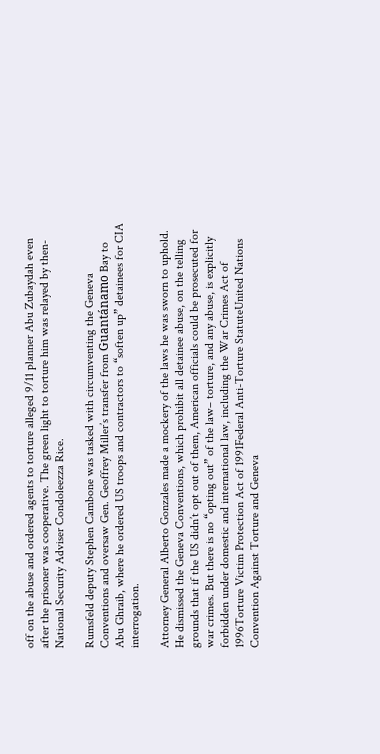off on the abuse and ordered agents to torture alleged 9/11 planner Abu Zubaydah even after the prisoner was cooperative. The green light to torture him was relayed by then-National Security Adviser Condoleezza Rice.

Rumsfeld deputy Stephen Cambone was tasked with circumventing the Geneva Conventions and oversaw Gen. Geoffrey Miller’s transfer from Guantánamo Bay to Abu Ghraib, where he ordered US troops and contractors to “soften up” detainees for CIA interrogation.

Attorney General Alberto Gonzales made a mockery of the laws he was sworn to uphold. He dismissed the Geneva Conventions, which prohibit all detainee abuse, on the telling grounds that if the US didn’t opt out of them, American officials could be prosecuted for war crimes. But there is no “opting out” of the law– torture, and any abuse, is explicitly forbidden under domestic and international law, including the War Crimes Act of 1996Torture Victim Protection Act of 1991Federal Anti-Torture StatuteUnited Nations Convention Against Torture and Geneva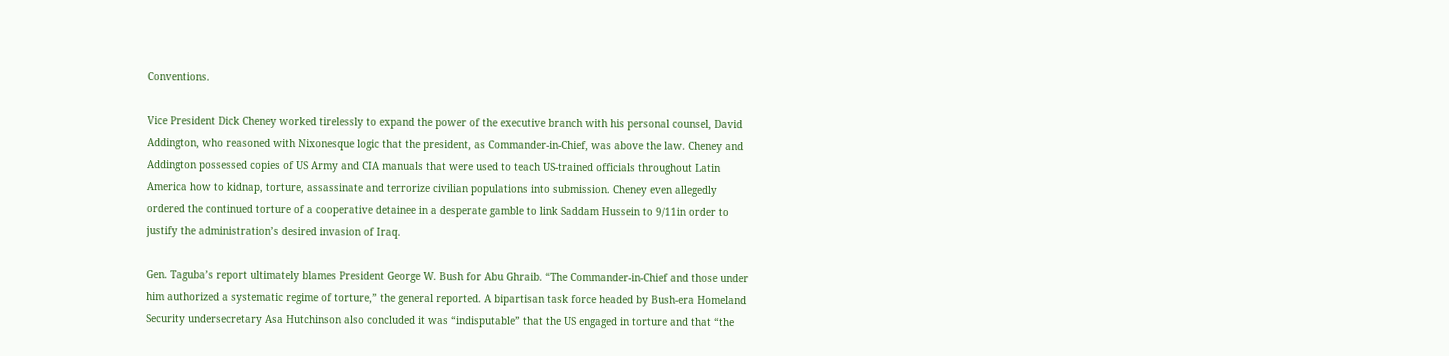Conventions.

Vice President Dick Cheney worked tirelessly to expand the power of the executive branch with his personal counsel, David Addington, who reasoned with Nixonesque logic that the president, as Commander-in-Chief, was above the law. Cheney and Addington possessed copies of US Army and CIA manuals that were used to teach US-trained officials throughout Latin America how to kidnap, torture, assassinate and terrorize civilian populations into submission. Cheney even allegedly ordered the continued torture of a cooperative detainee in a desperate gamble to link Saddam Hussein to 9/11in order to justify the administration’s desired invasion of Iraq.

Gen. Taguba’s report ultimately blames President George W. Bush for Abu Ghraib. “The Commander-in-Chief and those under him authorized a systematic regime of torture,” the general reported. A bipartisan task force headed by Bush-era Homeland Security undersecretary Asa Hutchinson also concluded it was “indisputable” that the US engaged in torture and that “the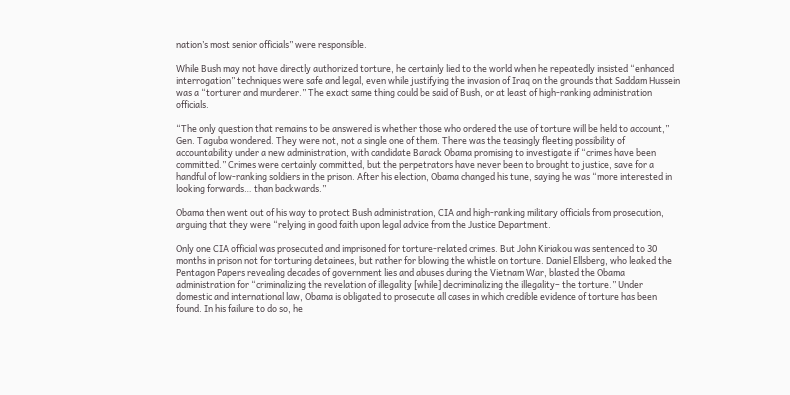nation’s most senior officials” were responsible.

While Bush may not have directly authorized torture, he certainly lied to the world when he repeatedly insisted “enhanced interrogation” techniques were safe and legal, even while justifying the invasion of Iraq on the grounds that Saddam Hussein was a “torturer and murderer.” The exact same thing could be said of Bush, or at least of high-ranking administration officials.

“The only question that remains to be answered is whether those who ordered the use of torture will be held to account,” Gen. Taguba wondered. They were not, not a single one of them. There was the teasingly fleeting possibility of accountability under a new administration, with candidate Barack Obama promising to investigate if “crimes have been committed.” Crimes were certainly committed, but the perpetrators have never been to brought to justice, save for a handful of low-ranking soldiers in the prison. After his election, Obama changed his tune, saying he was “more interested in looking forwards… than backwards.”

Obama then went out of his way to protect Bush administration, CIA and high-ranking military officials from prosecution, arguing that they were “relying in good faith upon legal advice from the Justice Department.

Only one CIA official was prosecuted and imprisoned for torture-related crimes. But John Kiriakou was sentenced to 30 months in prison not for torturing detainees, but rather for blowing the whistle on torture. Daniel Ellsberg, who leaked the Pentagon Papers revealing decades of government lies and abuses during the Vietnam War, blasted the Obama administration for “criminalizing the revelation of illegality [while] decriminalizing the illegality– the torture.” Under domestic and international law, Obama is obligated to prosecute all cases in which credible evidence of torture has been found. In his failure to do so, he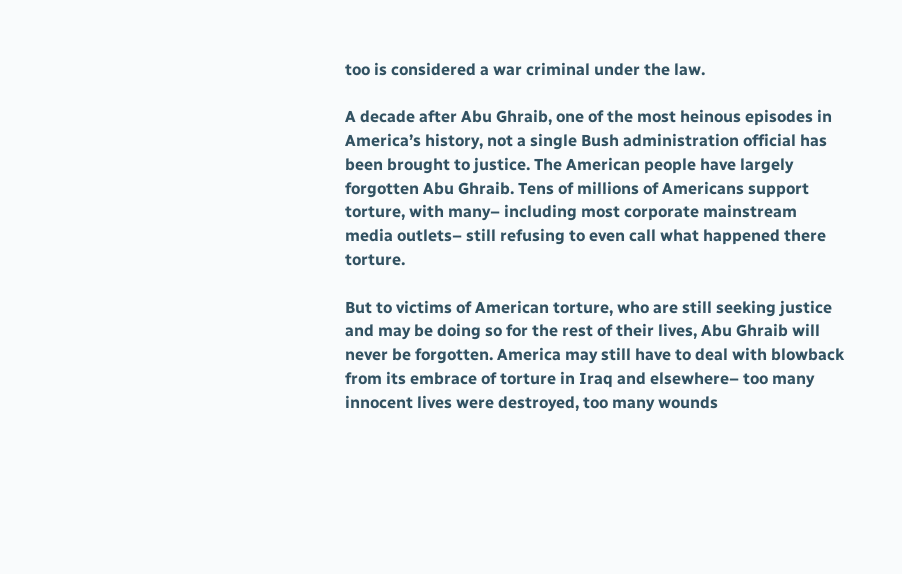too is considered a war criminal under the law.

A decade after Abu Ghraib, one of the most heinous episodes in America’s history, not a single Bush administration official has been brought to justice. The American people have largely forgotten Abu Ghraib. Tens of millions of Americans support torture, with many– including most corporate mainstream media outlets– still refusing to even call what happened there torture.

But to victims of American torture, who are still seeking justice and may be doing so for the rest of their lives, Abu Ghraib will never be forgotten. America may still have to deal with blowback from its embrace of torture in Iraq and elsewhere– too many innocent lives were destroyed, too many wounds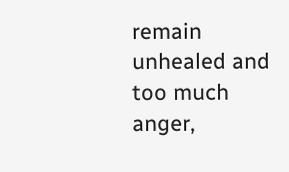remain unhealed and too much anger,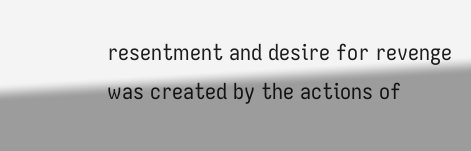resentment and desire for revenge was created by the actions of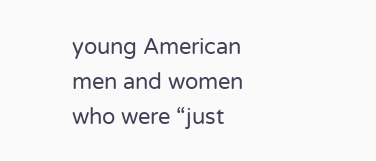young American men and women who were “just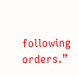following orders.”